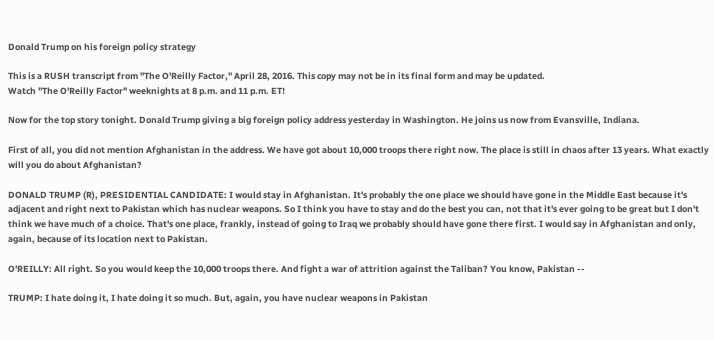Donald Trump on his foreign policy strategy

This is a RUSH transcript from "The O'Reilly Factor," April 28, 2016. This copy may not be in its final form and may be updated.
Watch "The O'Reilly Factor" weeknights at 8 p.m. and 11 p.m. ET!

Now for the top story tonight. Donald Trump giving a big foreign policy address yesterday in Washington. He joins us now from Evansville, Indiana.

First of all, you did not mention Afghanistan in the address. We have got about 10,000 troops there right now. The place is still in chaos after 13 years. What exactly will you do about Afghanistan?

DONALD TRUMP (R), PRESIDENTIAL CANDIDATE: I would stay in Afghanistan. It's probably the one place we should have gone in the Middle East because it's adjacent and right next to Pakistan which has nuclear weapons. So I think you have to stay and do the best you can, not that it's ever going to be great but I don't think we have much of a choice. That's one place, frankly, instead of going to Iraq we probably should have gone there first. I would say in Afghanistan and only, again, because of its location next to Pakistan.

O'REILLY: All right. So you would keep the 10,000 troops there. And fight a war of attrition against the Taliban? You know, Pakistan --

TRUMP: I hate doing it, I hate doing it so much. But, again, you have nuclear weapons in Pakistan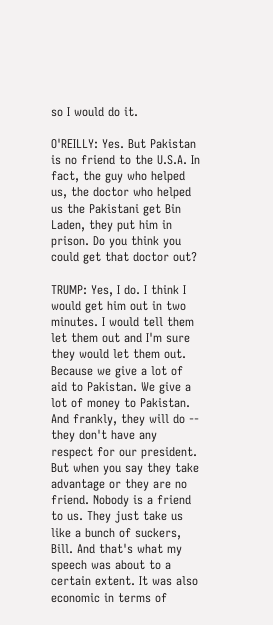so I would do it.

O'REILLY: Yes. But Pakistan is no friend to the U.S.A. In fact, the guy who helped us, the doctor who helped us the Pakistani get Bin Laden, they put him in prison. Do you think you could get that doctor out?

TRUMP: Yes, I do. I think I would get him out in two minutes. I would tell them let them out and I'm sure they would let them out. Because we give a lot of aid to Pakistan. We give a lot of money to Pakistan. And frankly, they will do -- they don't have any respect for our president. But when you say they take advantage or they are no friend. Nobody is a friend to us. They just take us like a bunch of suckers, Bill. And that's what my speech was about to a certain extent. It was also economic in terms of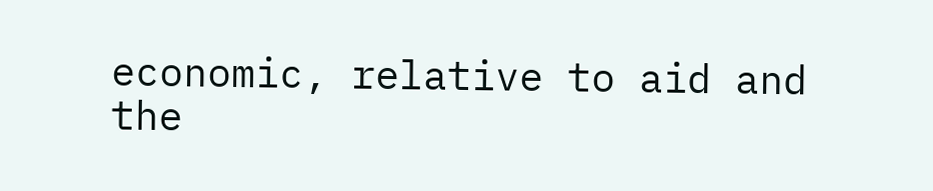economic, relative to aid and the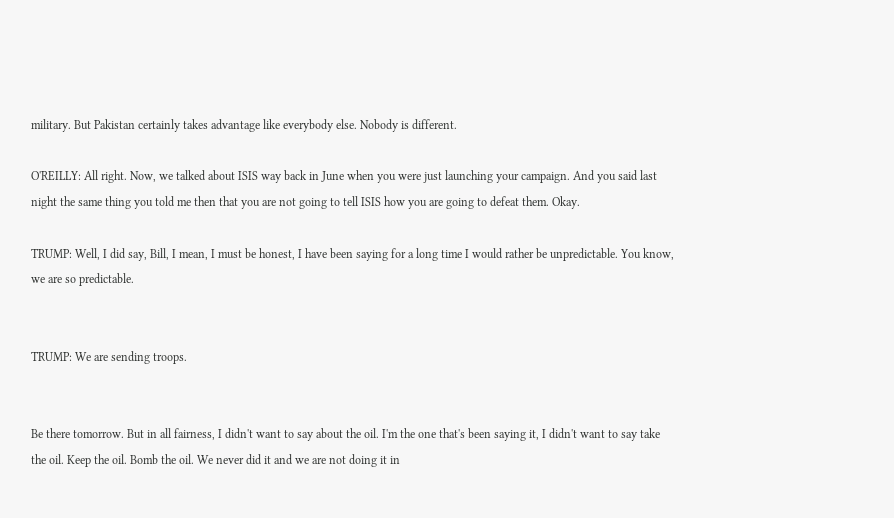military. But Pakistan certainly takes advantage like everybody else. Nobody is different.

O'REILLY: All right. Now, we talked about ISIS way back in June when you were just launching your campaign. And you said last night the same thing you told me then that you are not going to tell ISIS how you are going to defeat them. Okay.

TRUMP: Well, I did say, Bill, I mean, I must be honest, I have been saying for a long time I would rather be unpredictable. You know, we are so predictable.


TRUMP: We are sending troops.


Be there tomorrow. But in all fairness, I didn't want to say about the oil. I'm the one that's been saying it, I didn't want to say take the oil. Keep the oil. Bomb the oil. We never did it and we are not doing it in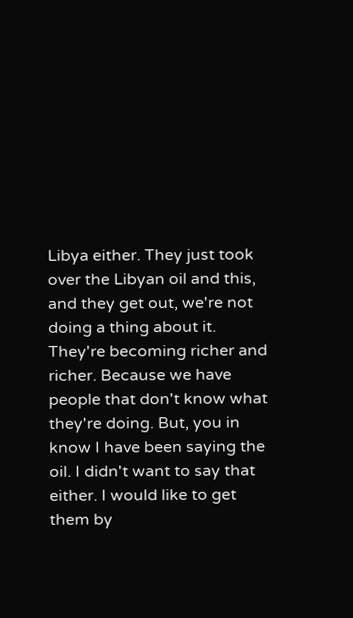Libya either. They just took over the Libyan oil and this, and they get out, we're not doing a thing about it. They're becoming richer and richer. Because we have people that don't know what they're doing. But, you in know I have been saying the oil. I didn't want to say that either. I would like to get them by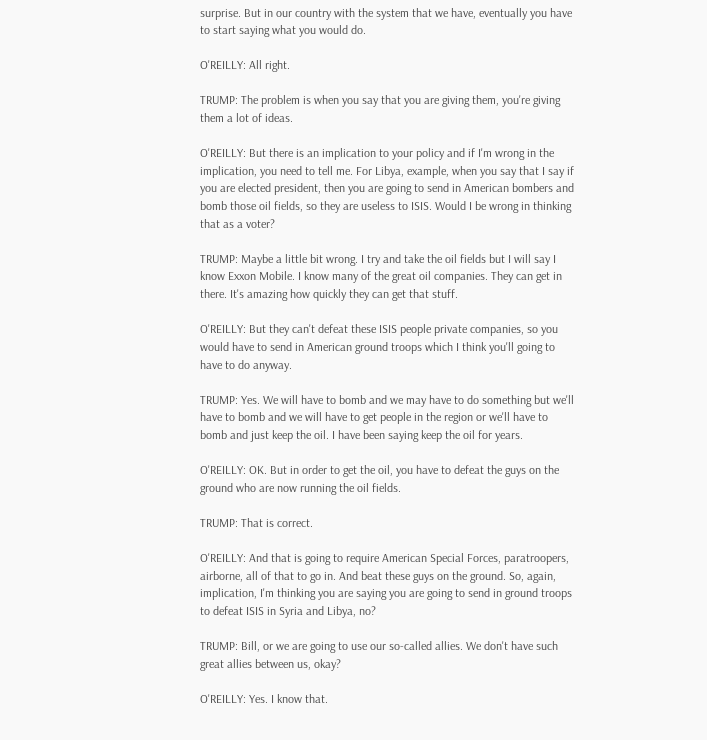surprise. But in our country with the system that we have, eventually you have to start saying what you would do.

O'REILLY: All right.

TRUMP: The problem is when you say that you are giving them, you're giving them a lot of ideas.

O'REILLY: But there is an implication to your policy and if I'm wrong in the implication, you need to tell me. For Libya, example, when you say that I say if you are elected president, then you are going to send in American bombers and bomb those oil fields, so they are useless to ISIS. Would I be wrong in thinking that as a voter?

TRUMP: Maybe a little bit wrong. I try and take the oil fields but I will say I know Exxon Mobile. I know many of the great oil companies. They can get in there. It's amazing how quickly they can get that stuff.

O'REILLY: But they can't defeat these ISIS people private companies, so you would have to send in American ground troops which I think you'll going to have to do anyway.

TRUMP: Yes. We will have to bomb and we may have to do something but we'll have to bomb and we will have to get people in the region or we'll have to bomb and just keep the oil. I have been saying keep the oil for years.

O'REILLY: OK. But in order to get the oil, you have to defeat the guys on the ground who are now running the oil fields.

TRUMP: That is correct.

O'REILLY: And that is going to require American Special Forces, paratroopers, airborne, all of that to go in. And beat these guys on the ground. So, again, implication, I'm thinking you are saying you are going to send in ground troops to defeat ISIS in Syria and Libya, no?

TRUMP: Bill, or we are going to use our so-called allies. We don't have such great allies between us, okay?

O'REILLY: Yes. I know that.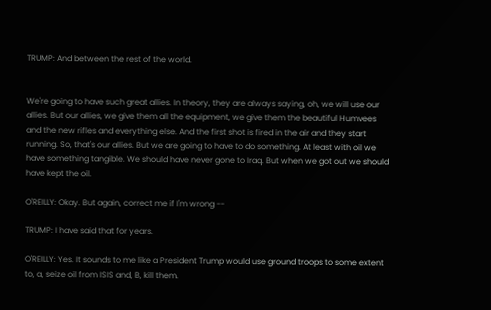TRUMP: And between the rest of the world.


We're going to have such great allies. In theory, they are always saying, oh, we will use our allies. But our allies, we give them all the equipment, we give them the beautiful Humvees and the new rifles and everything else. And the first shot is fired in the air and they start running. So, that's our allies. But we are going to have to do something. At least with oil we have something tangible. We should have never gone to Iraq. But when we got out we should have kept the oil.

O'REILLY: Okay. But again, correct me if I'm wrong --

TRUMP: I have said that for years.

O'REILLY: Yes. It sounds to me like a President Trump would use ground troops to some extent to, a, seize oil from ISIS and, B, kill them.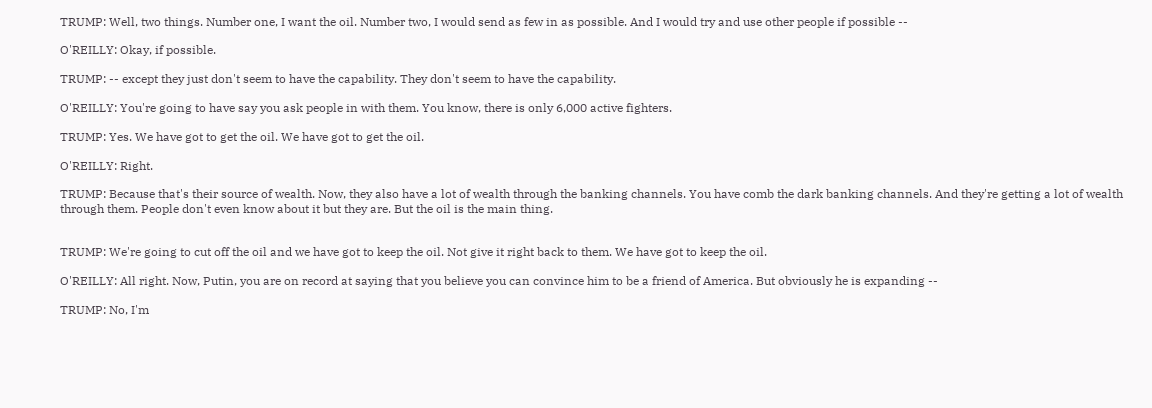TRUMP: Well, two things. Number one, I want the oil. Number two, I would send as few in as possible. And I would try and use other people if possible --

O'REILLY: Okay, if possible.

TRUMP: -- except they just don't seem to have the capability. They don't seem to have the capability.

O'REILLY: You're going to have say you ask people in with them. You know, there is only 6,000 active fighters.

TRUMP: Yes. We have got to get the oil. We have got to get the oil.

O'REILLY: Right.

TRUMP: Because that's their source of wealth. Now, they also have a lot of wealth through the banking channels. You have comb the dark banking channels. And they're getting a lot of wealth through them. People don't even know about it but they are. But the oil is the main thing.


TRUMP: We're going to cut off the oil and we have got to keep the oil. Not give it right back to them. We have got to keep the oil.

O'REILLY: All right. Now, Putin, you are on record at saying that you believe you can convince him to be a friend of America. But obviously he is expanding --

TRUMP: No, I'm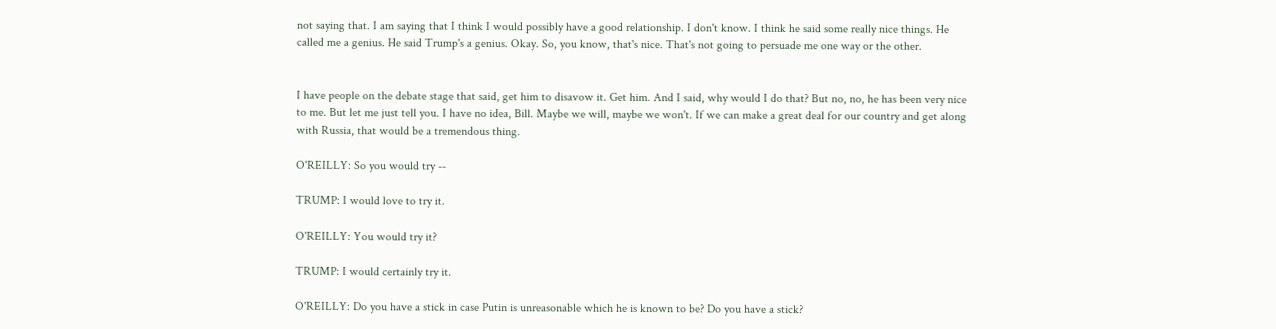not saying that. I am saying that I think I would possibly have a good relationship. I don't know. I think he said some really nice things. He called me a genius. He said Trump's a genius. Okay. So, you know, that's nice. That's not going to persuade me one way or the other.


I have people on the debate stage that said, get him to disavow it. Get him. And I said, why would I do that? But no, no, he has been very nice to me. But let me just tell you. I have no idea, Bill. Maybe we will, maybe we won't. If we can make a great deal for our country and get along with Russia, that would be a tremendous thing.

O'REILLY: So you would try --

TRUMP: I would love to try it.

O'REILLY: You would try it?

TRUMP: I would certainly try it.

O'REILLY: Do you have a stick in case Putin is unreasonable which he is known to be? Do you have a stick?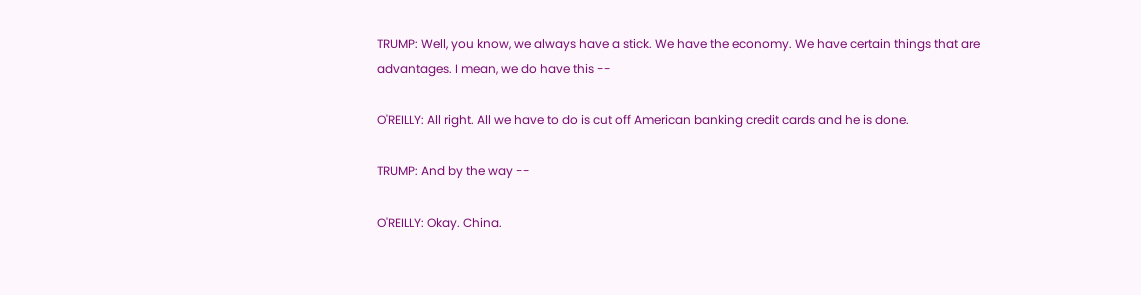TRUMP: Well, you know, we always have a stick. We have the economy. We have certain things that are advantages. I mean, we do have this --

O'REILLY: All right. All we have to do is cut off American banking credit cards and he is done.

TRUMP: And by the way --

O'REILLY: Okay. China.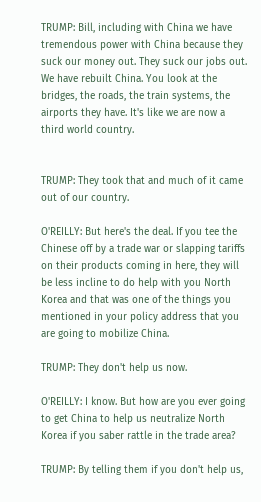TRUMP: Bill, including with China we have tremendous power with China because they suck our money out. They suck our jobs out. We have rebuilt China. You look at the bridges, the roads, the train systems, the airports they have. It's like we are now a third world country.


TRUMP: They took that and much of it came out of our country.

O'REILLY: But here's the deal. If you tee the Chinese off by a trade war or slapping tariffs on their products coming in here, they will be less incline to do help with you North Korea and that was one of the things you mentioned in your policy address that you are going to mobilize China.

TRUMP: They don't help us now.

O'REILLY: I know. But how are you ever going to get China to help us neutralize North Korea if you saber rattle in the trade area?

TRUMP: By telling them if you don't help us,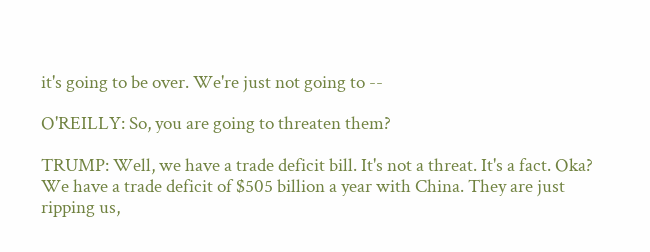it's going to be over. We're just not going to --

O'REILLY: So, you are going to threaten them?

TRUMP: Well, we have a trade deficit bill. It's not a threat. It's a fact. Oka? We have a trade deficit of $505 billion a year with China. They are just ripping us,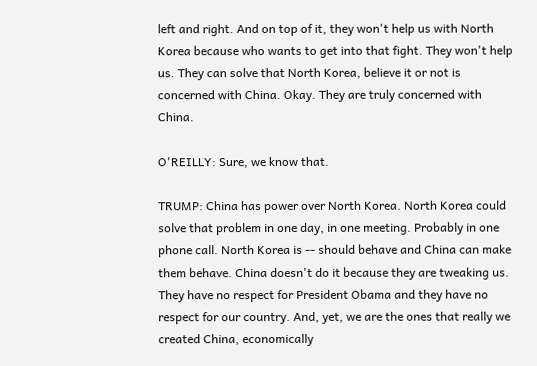left and right. And on top of it, they won't help us with North Korea because who wants to get into that fight. They won't help us. They can solve that North Korea, believe it or not is concerned with China. Okay. They are truly concerned with China.

O'REILLY: Sure, we know that.

TRUMP: China has power over North Korea. North Korea could solve that problem in one day, in one meeting. Probably in one phone call. North Korea is -- should behave and China can make them behave. China doesn't do it because they are tweaking us. They have no respect for President Obama and they have no respect for our country. And, yet, we are the ones that really we created China, economically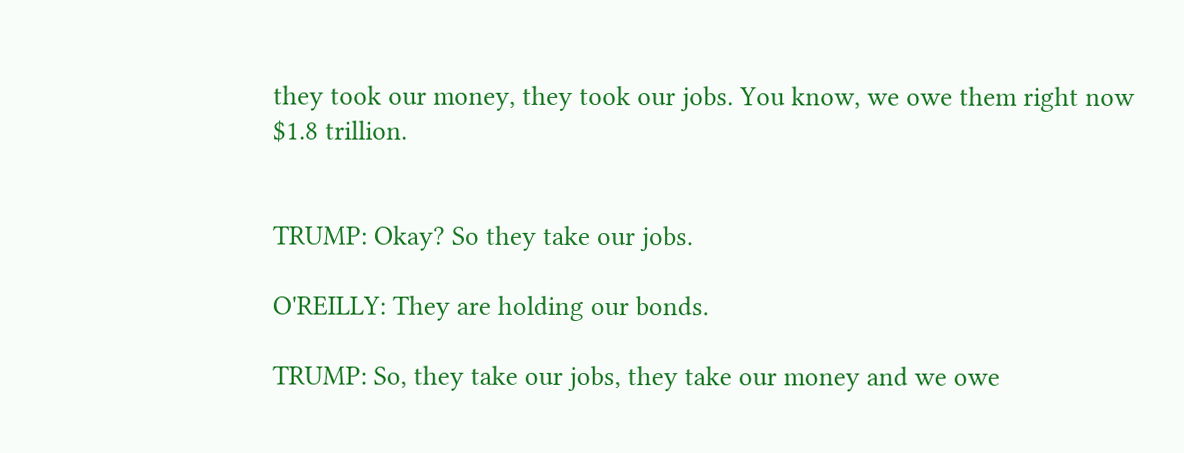they took our money, they took our jobs. You know, we owe them right now $1.8 trillion.


TRUMP: Okay? So they take our jobs.

O'REILLY: They are holding our bonds.

TRUMP: So, they take our jobs, they take our money and we owe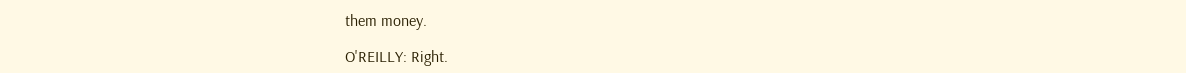them money.

O'REILLY: Right.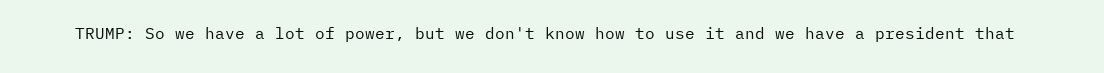TRUMP: So we have a lot of power, but we don't know how to use it and we have a president that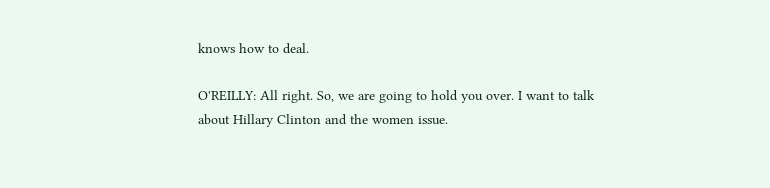knows how to deal.

O'REILLY: All right. So, we are going to hold you over. I want to talk about Hillary Clinton and the women issue.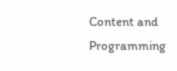Content and Programming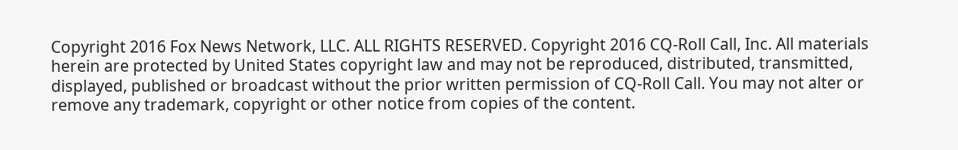Copyright 2016 Fox News Network, LLC. ALL RIGHTS RESERVED. Copyright 2016 CQ-Roll Call, Inc. All materials herein are protected by United States copyright law and may not be reproduced, distributed, transmitted, displayed, published or broadcast without the prior written permission of CQ-Roll Call. You may not alter or remove any trademark, copyright or other notice from copies of the content.